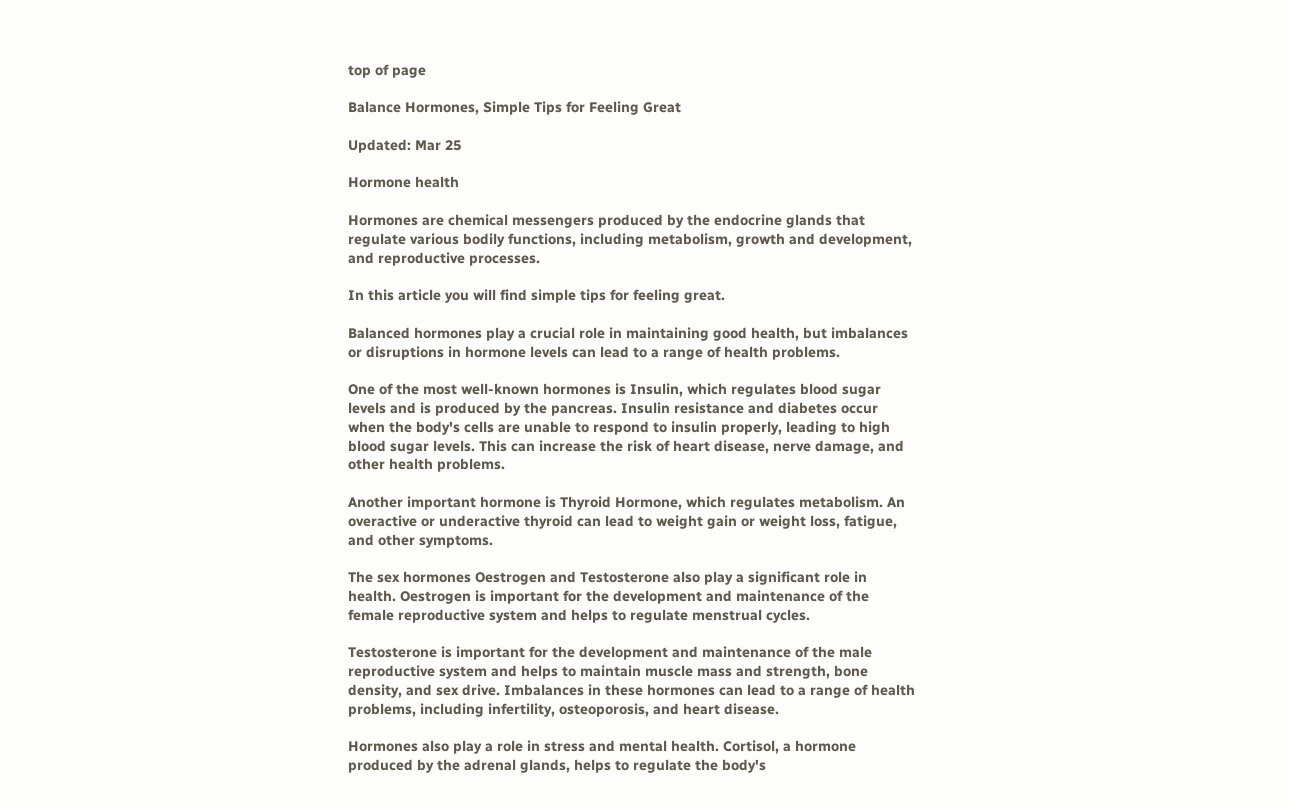top of page

Balance Hormones, Simple Tips for Feeling Great

Updated: Mar 25

Hormone health

Hormones are chemical messengers produced by the endocrine glands that regulate various bodily functions, including metabolism, growth and development, and reproductive processes.

In this article you will find simple tips for feeling great.

Balanced hormones play a crucial role in maintaining good health, but imbalances or disruptions in hormone levels can lead to a range of health problems.

One of the most well-known hormones is Insulin, which regulates blood sugar levels and is produced by the pancreas. Insulin resistance and diabetes occur when the body's cells are unable to respond to insulin properly, leading to high blood sugar levels. This can increase the risk of heart disease, nerve damage, and other health problems.

Another important hormone is Thyroid Hormone, which regulates metabolism. An overactive or underactive thyroid can lead to weight gain or weight loss, fatigue, and other symptoms.

The sex hormones Oestrogen and Testosterone also play a significant role in health. Oestrogen is important for the development and maintenance of the female reproductive system and helps to regulate menstrual cycles.

Testosterone is important for the development and maintenance of the male reproductive system and helps to maintain muscle mass and strength, bone density, and sex drive. Imbalances in these hormones can lead to a range of health problems, including infertility, osteoporosis, and heart disease.

Hormones also play a role in stress and mental health. Cortisol, a hormone produced by the adrenal glands, helps to regulate the body's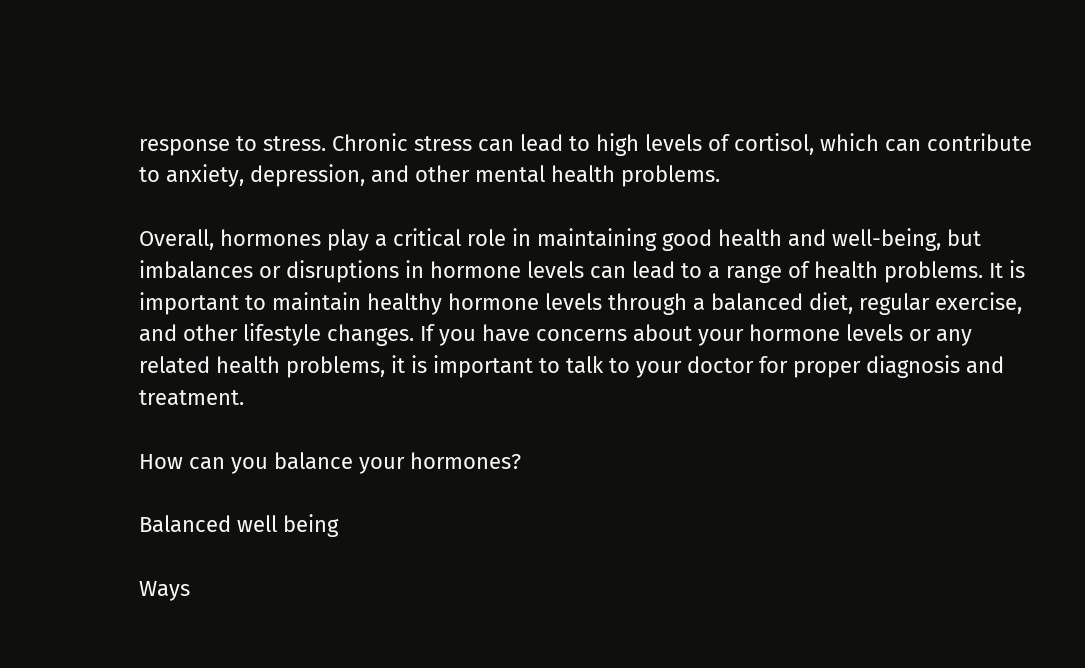response to stress. Chronic stress can lead to high levels of cortisol, which can contribute to anxiety, depression, and other mental health problems.

Overall, hormones play a critical role in maintaining good health and well-being, but imbalances or disruptions in hormone levels can lead to a range of health problems. It is important to maintain healthy hormone levels through a balanced diet, regular exercise, and other lifestyle changes. If you have concerns about your hormone levels or any related health problems, it is important to talk to your doctor for proper diagnosis and treatment.

How can you balance your hormones?

Balanced well being

Ways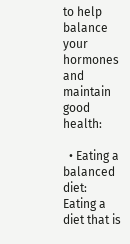to help balance your hormones and maintain good health:

  • Eating a balanced diet: Eating a diet that is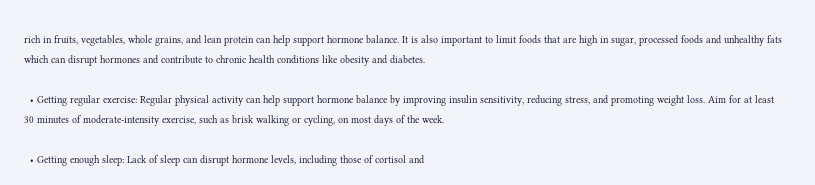rich in fruits, vegetables, whole grains, and lean protein can help support hormone balance. It is also important to limit foods that are high in sugar, processed foods and unhealthy fats which can disrupt hormones and contribute to chronic health conditions like obesity and diabetes.

  • Getting regular exercise: Regular physical activity can help support hormone balance by improving insulin sensitivity, reducing stress, and promoting weight loss. Aim for at least 30 minutes of moderate-intensity exercise, such as brisk walking or cycling, on most days of the week.

  • Getting enough sleep: Lack of sleep can disrupt hormone levels, including those of cortisol and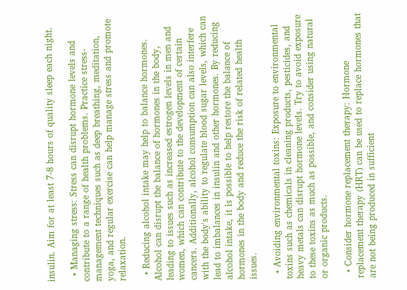insulin. Aim for at least 7-8 hours of quality sleep each night.

  • Managing stress: Stress can disrupt hormone levels and contribute to a range of health problems. Practice stress-management techniques such as deep breathing, meditation, yoga, and regular exercise can help manage stress and promote relaxation.

  • Reducing alcohol intake may help to balance hormones. Alcohol can disrupt the balance of hormones in the body, leading to issues such as increased estrogen levels in men and women, which can contribute to the development of certain cancers. Additionally, alcohol consumption can also interfere with the body's ability to regulate blood sugar levels, which can lead to imbalances in insulin and other hormones. By reducing alcohol intake, it is possible to help restore the balance of hormones in the body and reduce the risk of related health issues.

  • Avoiding environmental toxins: Exposure to environmental toxins such as chemicals in cleaning products, pesticides, and heavy metals can disrupt hormone levels. Try to avoid exposure to these toxins as much as possible, and consider using natural or organic products.

  • Consider hormone replacement therapy: Hormone replacement therapy (HRT) can be used to replace hormones that are not being produced in sufficient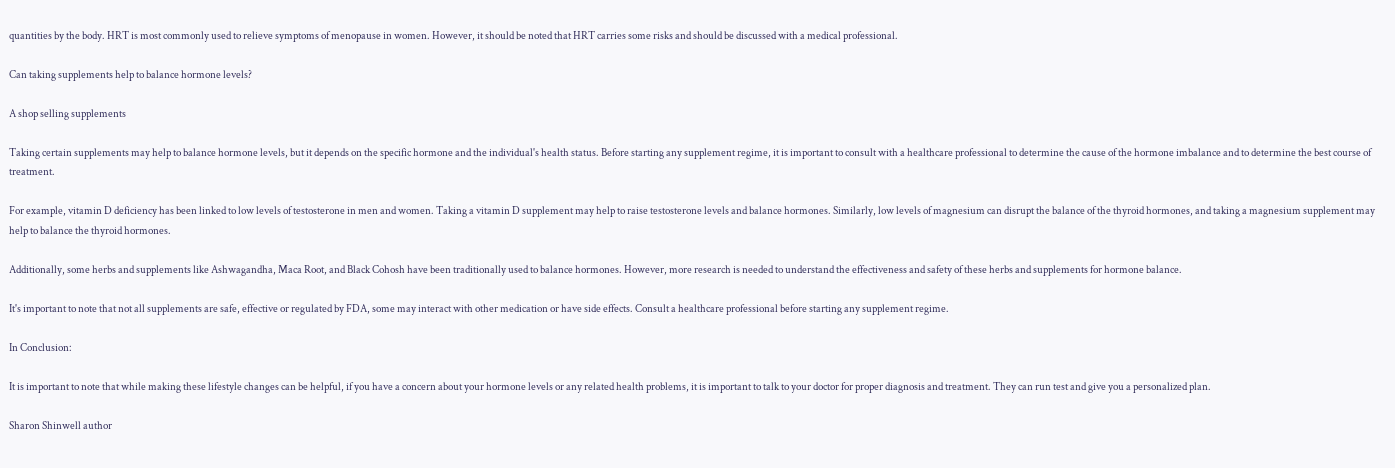quantities by the body. HRT is most commonly used to relieve symptoms of menopause in women. However, it should be noted that HRT carries some risks and should be discussed with a medical professional.

Can taking supplements help to balance hormone levels?

A shop selling supplements

Taking certain supplements may help to balance hormone levels, but it depends on the specific hormone and the individual's health status. Before starting any supplement regime, it is important to consult with a healthcare professional to determine the cause of the hormone imbalance and to determine the best course of treatment.

For example, vitamin D deficiency has been linked to low levels of testosterone in men and women. Taking a vitamin D supplement may help to raise testosterone levels and balance hormones. Similarly, low levels of magnesium can disrupt the balance of the thyroid hormones, and taking a magnesium supplement may help to balance the thyroid hormones.

Additionally, some herbs and supplements like Ashwagandha, Maca Root, and Black Cohosh have been traditionally used to balance hormones. However, more research is needed to understand the effectiveness and safety of these herbs and supplements for hormone balance.

It's important to note that not all supplements are safe, effective or regulated by FDA, some may interact with other medication or have side effects. Consult a healthcare professional before starting any supplement regime.

In Conclusion:

It is important to note that while making these lifestyle changes can be helpful, if you have a concern about your hormone levels or any related health problems, it is important to talk to your doctor for proper diagnosis and treatment. They can run test and give you a personalized plan.

Sharon Shinwell author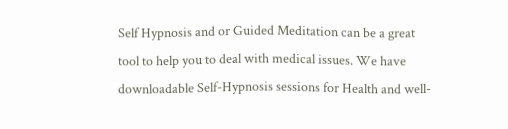Self Hypnosis and or Guided Meditation can be a great tool to help you to deal with medical issues. We have downloadable Self-Hypnosis sessions for Health and well-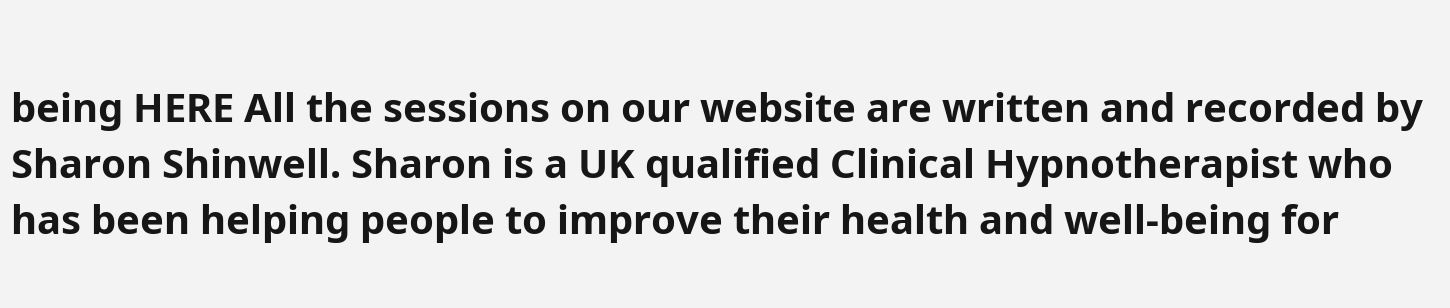being HERE All the sessions on our website are written and recorded by Sharon Shinwell. Sharon is a UK qualified Clinical Hypnotherapist who has been helping people to improve their health and well-being for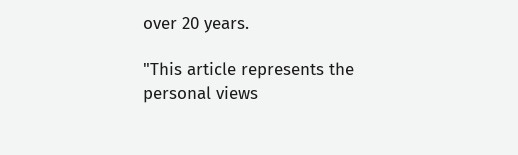over 20 years.

"This article represents the personal views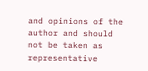and opinions of the author and should not be taken as representative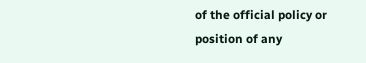of the official policy or position of any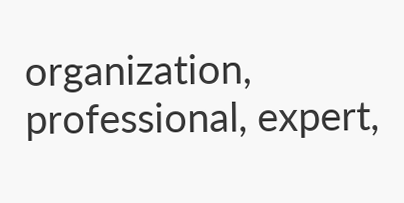organization, professional, expert,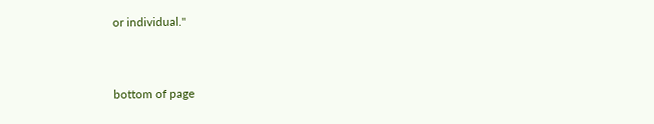or individual."


bottom of page